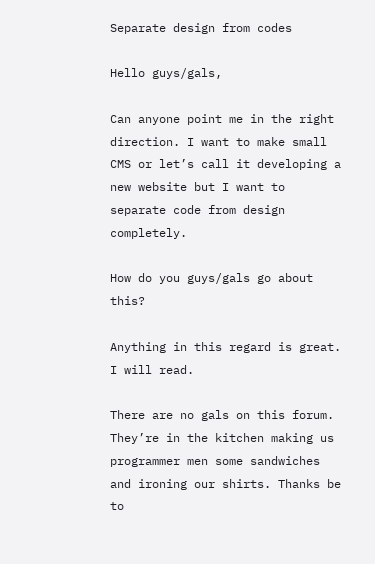Separate design from codes

Hello guys/gals,

Can anyone point me in the right direction. I want to make small CMS or let’s call it developing a new website but I want to separate code from design completely.

How do you guys/gals go about this?

Anything in this regard is great. I will read.

There are no gals on this forum. They’re in the kitchen making us programmer men some sandwiches and ironing our shirts. Thanks be to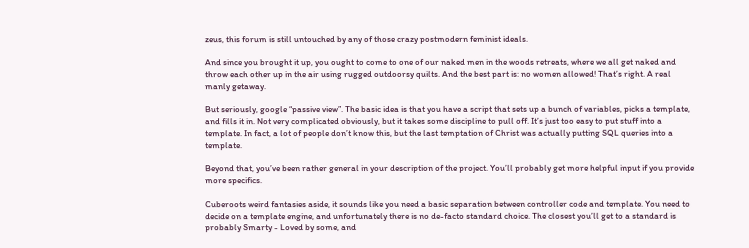zeus, this forum is still untouched by any of those crazy postmodern feminist ideals.

And since you brought it up, you ought to come to one of our naked men in the woods retreats, where we all get naked and throw each other up in the air using rugged outdoorsy quilts. And the best part is: no women allowed! That’s right. A real manly getaway.

But seriously, google “passive view”. The basic idea is that you have a script that sets up a bunch of variables, picks a template, and fills it in. Not very complicated obviously, but it takes some discipline to pull off. It’s just too easy to put stuff into a template. In fact, a lot of people don’t know this, but the last temptation of Christ was actually putting SQL queries into a template.

Beyond that, you’ve been rather general in your description of the project. You’ll probably get more helpful input if you provide more specifics.

Cuberoots weird fantasies aside, it sounds like you need a basic separation between controller code and template. You need to decide on a template engine, and unfortunately there is no de-facto standard choice. The closest you’ll get to a standard is probably Smarty - Loved by some, and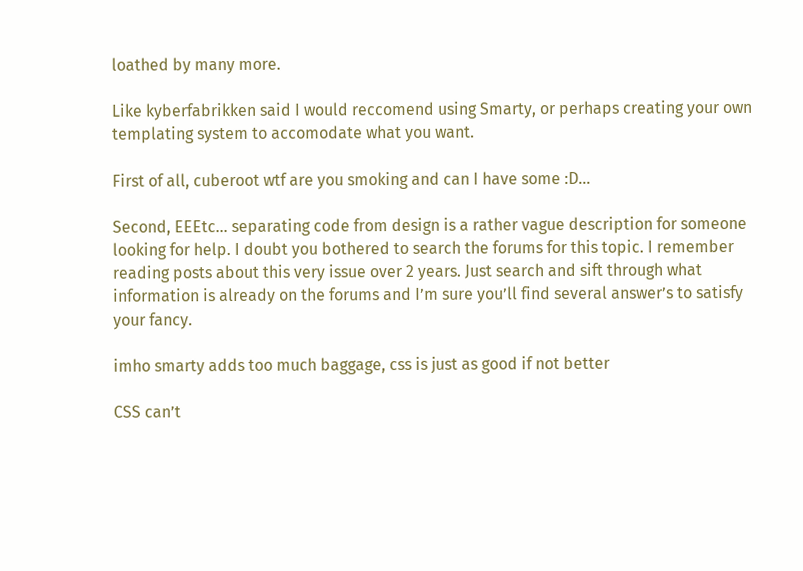loathed by many more.

Like kyberfabrikken said I would reccomend using Smarty, or perhaps creating your own templating system to accomodate what you want.

First of all, cuberoot wtf are you smoking and can I have some :D…

Second, EEEtc… separating code from design is a rather vague description for someone looking for help. I doubt you bothered to search the forums for this topic. I remember reading posts about this very issue over 2 years. Just search and sift through what information is already on the forums and I’m sure you’ll find several answer’s to satisfy your fancy.

imho smarty adds too much baggage, css is just as good if not better

CSS can’t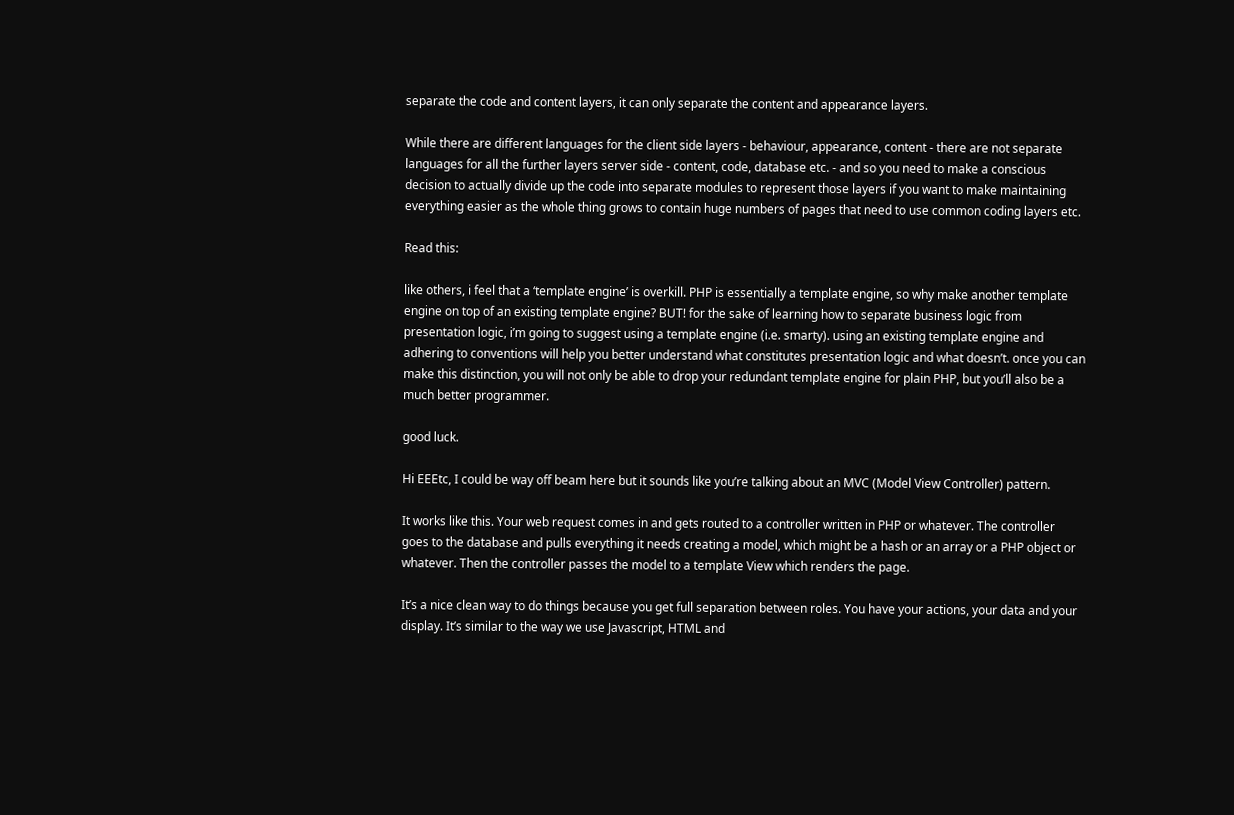separate the code and content layers, it can only separate the content and appearance layers.

While there are different languages for the client side layers - behaviour, appearance, content - there are not separate languages for all the further layers server side - content, code, database etc. - and so you need to make a conscious decision to actually divide up the code into separate modules to represent those layers if you want to make maintaining everything easier as the whole thing grows to contain huge numbers of pages that need to use common coding layers etc.

Read this:

like others, i feel that a ‘template engine’ is overkill. PHP is essentially a template engine, so why make another template engine on top of an existing template engine? BUT! for the sake of learning how to separate business logic from presentation logic, i’m going to suggest using a template engine (i.e. smarty). using an existing template engine and adhering to conventions will help you better understand what constitutes presentation logic and what doesn’t. once you can make this distinction, you will not only be able to drop your redundant template engine for plain PHP, but you’ll also be a much better programmer.

good luck.

Hi EEEtc, I could be way off beam here but it sounds like you’re talking about an MVC (Model View Controller) pattern.

It works like this. Your web request comes in and gets routed to a controller written in PHP or whatever. The controller goes to the database and pulls everything it needs creating a model, which might be a hash or an array or a PHP object or whatever. Then the controller passes the model to a template View which renders the page.

It’s a nice clean way to do things because you get full separation between roles. You have your actions, your data and your display. It’s similar to the way we use Javascript, HTML and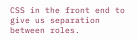CSS in the front end to give us separation between roles.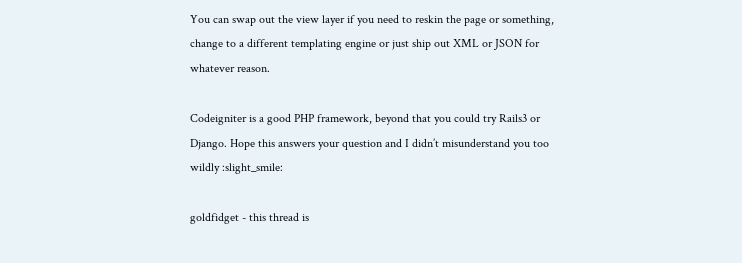You can swap out the view layer if you need to reskin the page or something, change to a different templating engine or just ship out XML or JSON for whatever reason.

Codeigniter is a good PHP framework, beyond that you could try Rails3 or Django. Hope this answers your question and I didn’t misunderstand you too wildly :slight_smile:

goldfidget - this thread is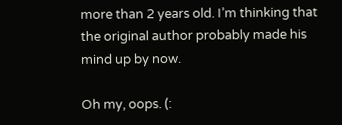more than 2 years old. I’m thinking that the original author probably made his mind up by now.

Oh my, oops. (: